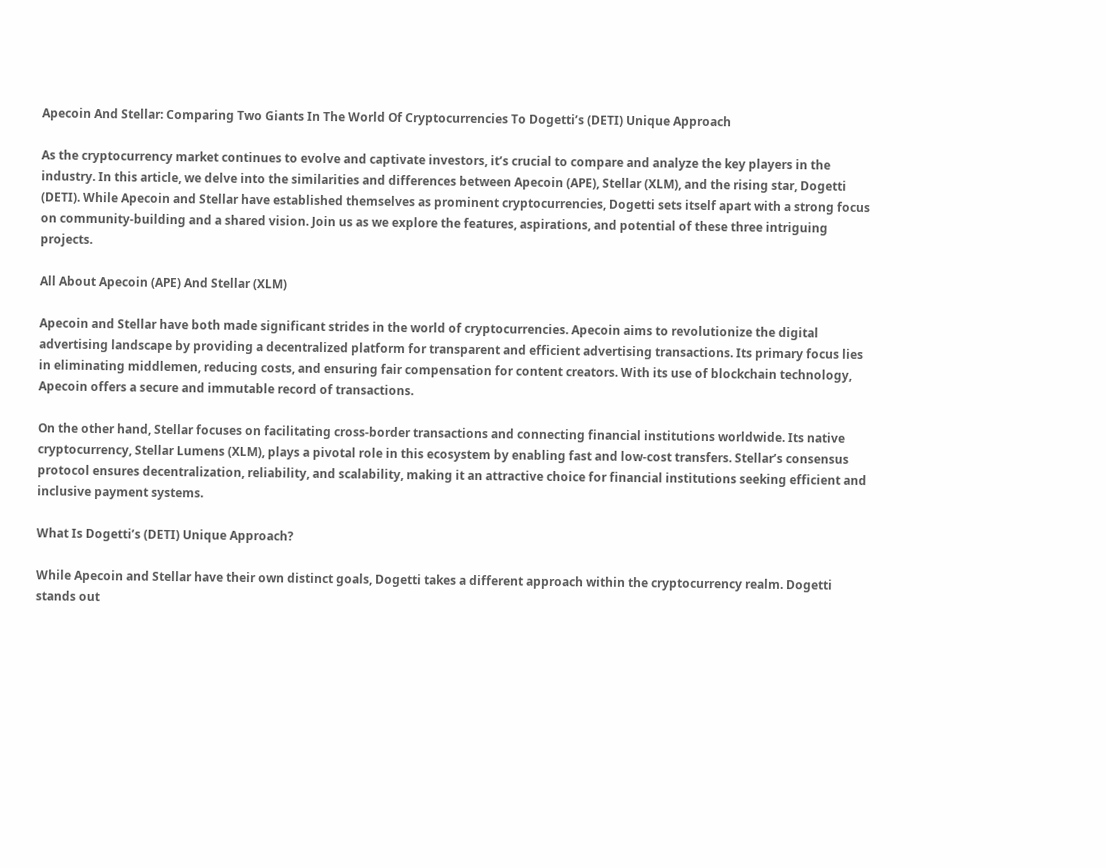Apecoin And Stellar: Comparing Two Giants In The World Of Cryptocurrencies To Dogetti’s (DETI) Unique Approach

As the cryptocurrency market continues to evolve and captivate investors, it’s crucial to compare and analyze the key players in the industry. In this article, we delve into the similarities and differences between Apecoin (APE), Stellar (XLM), and the rising star, Dogetti (DETI). While Apecoin and Stellar have established themselves as prominent cryptocurrencies, Dogetti sets itself apart with a strong focus on community-building and a shared vision. Join us as we explore the features, aspirations, and potential of these three intriguing projects.

All About Apecoin (APE) And Stellar (XLM)

Apecoin and Stellar have both made significant strides in the world of cryptocurrencies. Apecoin aims to revolutionize the digital advertising landscape by providing a decentralized platform for transparent and efficient advertising transactions. Its primary focus lies in eliminating middlemen, reducing costs, and ensuring fair compensation for content creators. With its use of blockchain technology, Apecoin offers a secure and immutable record of transactions.

On the other hand, Stellar focuses on facilitating cross-border transactions and connecting financial institutions worldwide. Its native cryptocurrency, Stellar Lumens (XLM), plays a pivotal role in this ecosystem by enabling fast and low-cost transfers. Stellar’s consensus protocol ensures decentralization, reliability, and scalability, making it an attractive choice for financial institutions seeking efficient and inclusive payment systems.

What Is Dogetti’s (DETI) Unique Approach?

While Apecoin and Stellar have their own distinct goals, Dogetti takes a different approach within the cryptocurrency realm. Dogetti stands out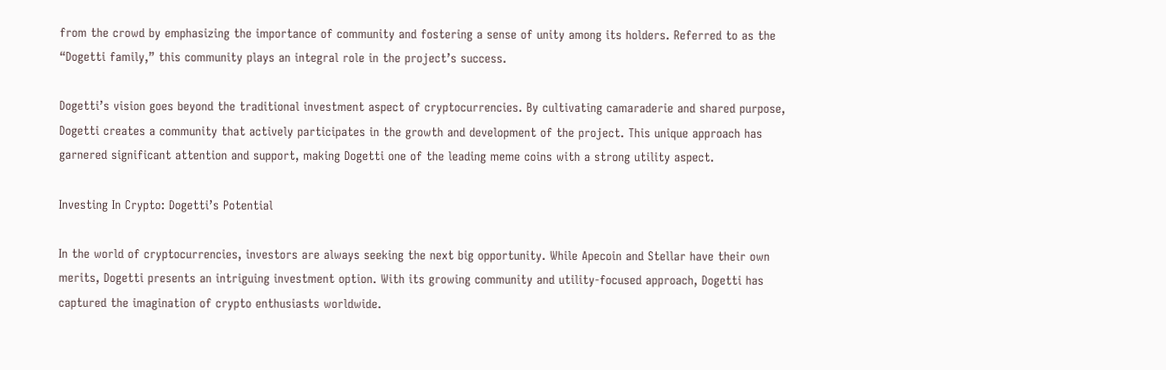from the crowd by emphasizing the importance of community and fostering a sense of unity among its holders. Referred to as the “Dogetti family,” this community plays an integral role in the project’s success.

Dogetti’s vision goes beyond the traditional investment aspect of cryptocurrencies. By cultivating camaraderie and shared purpose, Dogetti creates a community that actively participates in the growth and development of the project. This unique approach has garnered significant attention and support, making Dogetti one of the leading meme coins with a strong utility aspect.

Investing In Crypto: Dogetti’s Potential

In the world of cryptocurrencies, investors are always seeking the next big opportunity. While Apecoin and Stellar have their own merits, Dogetti presents an intriguing investment option. With its growing community and utility-focused approach, Dogetti has captured the imagination of crypto enthusiasts worldwide.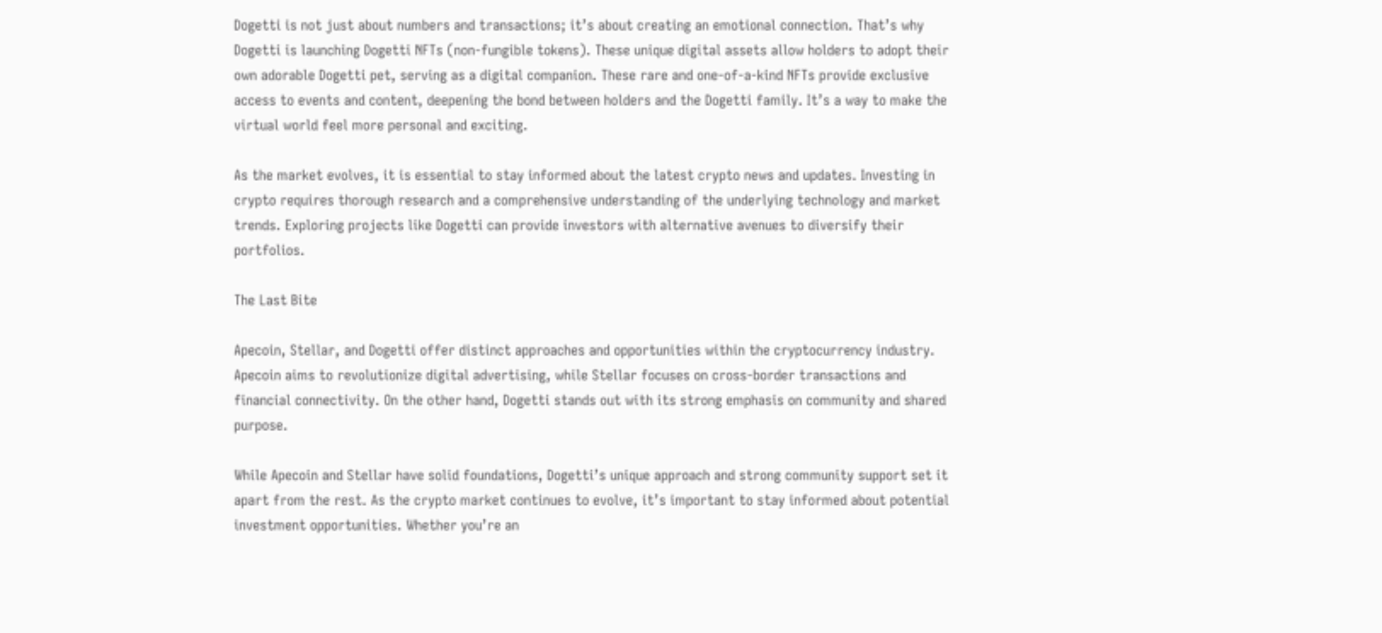Dogetti is not just about numbers and transactions; it’s about creating an emotional connection. That’s why Dogetti is launching Dogetti NFTs (non-fungible tokens). These unique digital assets allow holders to adopt their own adorable Dogetti pet, serving as a digital companion. These rare and one-of-a-kind NFTs provide exclusive access to events and content, deepening the bond between holders and the Dogetti family. It’s a way to make the virtual world feel more personal and exciting.

As the market evolves, it is essential to stay informed about the latest crypto news and updates. Investing in crypto requires thorough research and a comprehensive understanding of the underlying technology and market trends. Exploring projects like Dogetti can provide investors with alternative avenues to diversify their portfolios.

The Last Bite

Apecoin, Stellar, and Dogetti offer distinct approaches and opportunities within the cryptocurrency industry. Apecoin aims to revolutionize digital advertising, while Stellar focuses on cross-border transactions and financial connectivity. On the other hand, Dogetti stands out with its strong emphasis on community and shared purpose.

While Apecoin and Stellar have solid foundations, Dogetti’s unique approach and strong community support set it apart from the rest. As the crypto market continues to evolve, it’s important to stay informed about potential investment opportunities. Whether you’re an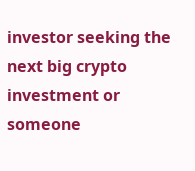investor seeking the next big crypto investment or someone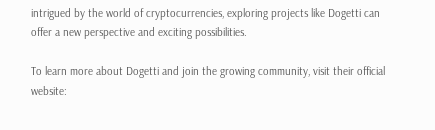intrigued by the world of cryptocurrencies, exploring projects like Dogetti can offer a new perspective and exciting possibilities.

To learn more about Dogetti and join the growing community, visit their official website: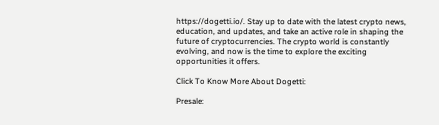https://dogetti.io/. Stay up to date with the latest crypto news, education, and updates, and take an active role in shaping the future of cryptocurrencies. The crypto world is constantly evolving, and now is the time to explore the exciting opportunities it offers.

Click To Know More About Dogetti:

Presale: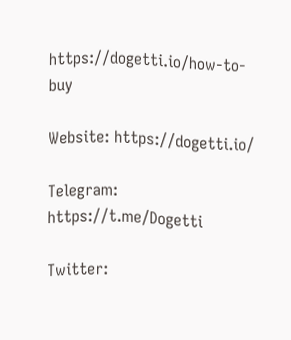https://dogetti.io/how-to-buy

Website: https://dogetti.io/

Telegram: https://t.me/Dogetti

Twitter: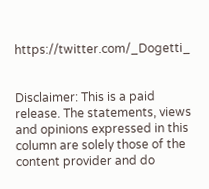https://twitter.com/_Dogetti_


Disclaimer: This is a paid release. The statements, views and opinions expressed in this column are solely those of the content provider and do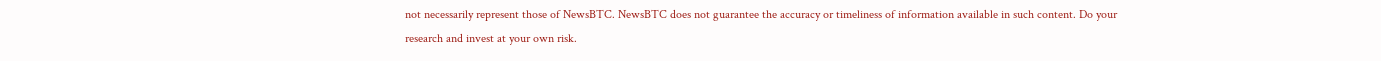not necessarily represent those of NewsBTC. NewsBTC does not guarantee the accuracy or timeliness of information available in such content. Do your research and invest at your own risk.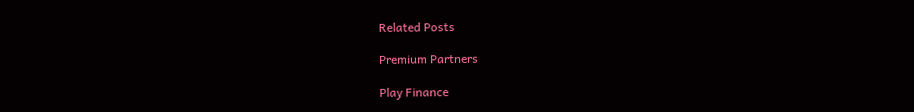Related Posts

Premium Partners

Play Finance